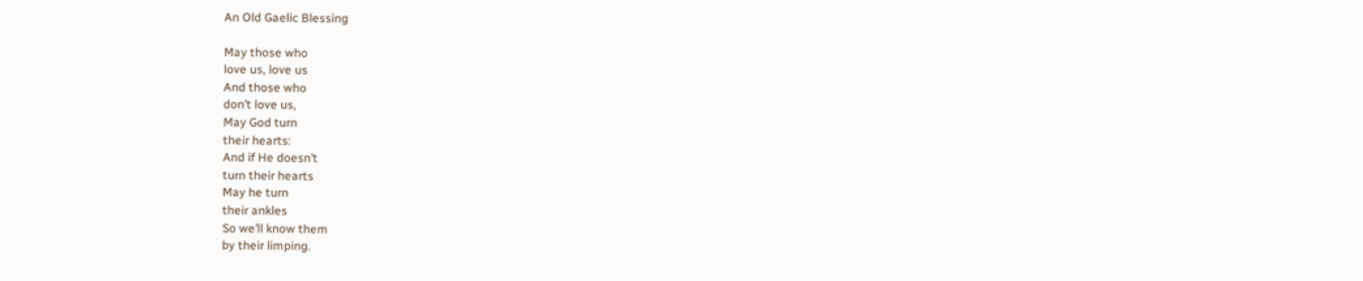An Old Gaelic Blessing

May those who
love us, love us
And those who
don’t love us,
May God turn
their hearts:
And if He doesn’t
turn their hearts
May he turn
their ankles
So we’ll know them
by their limping.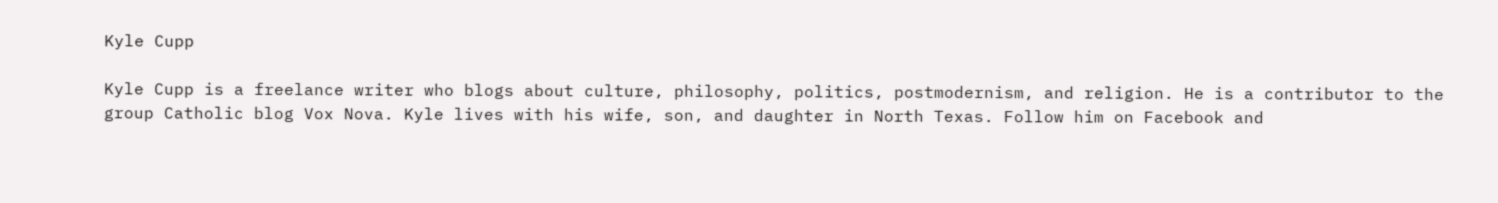Kyle Cupp

Kyle Cupp is a freelance writer who blogs about culture, philosophy, politics, postmodernism, and religion. He is a contributor to the group Catholic blog Vox Nova. Kyle lives with his wife, son, and daughter in North Texas. Follow him on Facebook and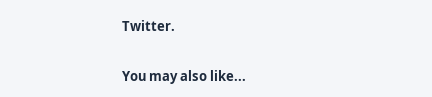Twitter.

You may also like...